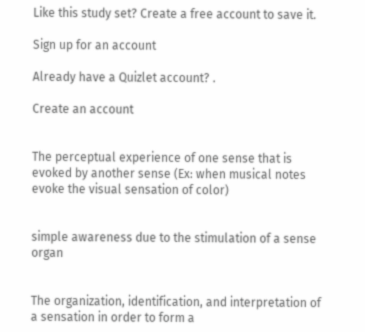Like this study set? Create a free account to save it.

Sign up for an account

Already have a Quizlet account? .

Create an account


The perceptual experience of one sense that is evoked by another sense (Ex: when musical notes evoke the visual sensation of color)


simple awareness due to the stimulation of a sense organ


The organization, identification, and interpretation of a sensation in order to form a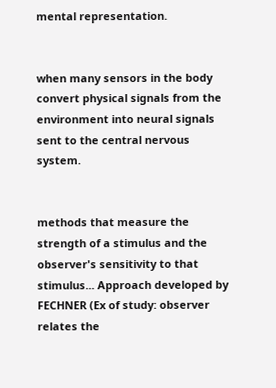mental representation.


when many sensors in the body convert physical signals from the environment into neural signals sent to the central nervous system.


methods that measure the strength of a stimulus and the observer's sensitivity to that stimulus... Approach developed by FECHNER (Ex of study: observer relates the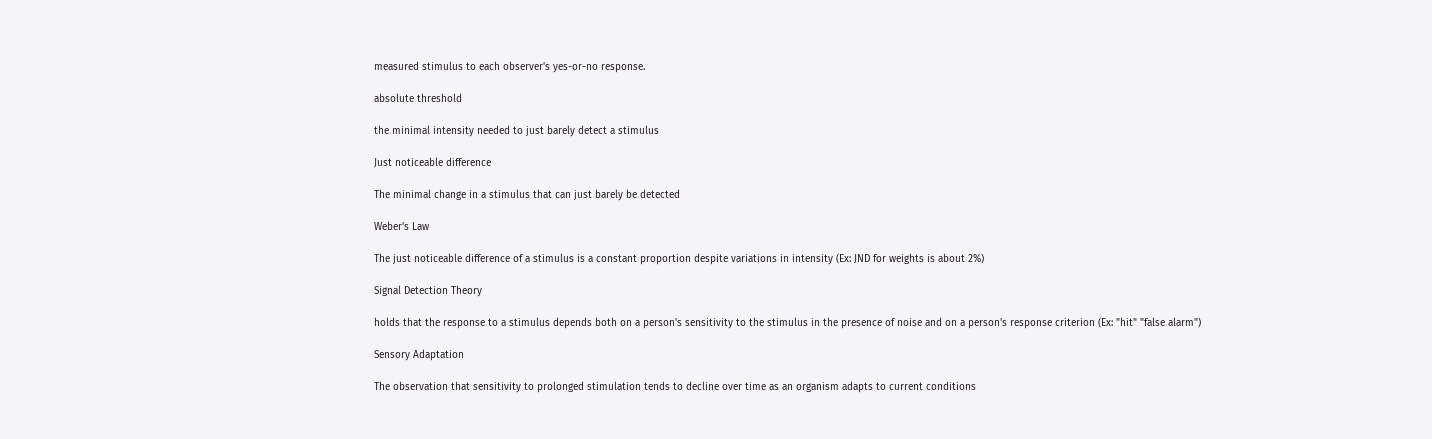measured stimulus to each observer's yes-or-no response.

absolute threshold

the minimal intensity needed to just barely detect a stimulus

Just noticeable difference

The minimal change in a stimulus that can just barely be detected

Weber's Law

The just noticeable difference of a stimulus is a constant proportion despite variations in intensity (Ex: JND for weights is about 2%)

Signal Detection Theory

holds that the response to a stimulus depends both on a person's sensitivity to the stimulus in the presence of noise and on a person's response criterion (Ex: "hit" "false alarm")

Sensory Adaptation

The observation that sensitivity to prolonged stimulation tends to decline over time as an organism adapts to current conditions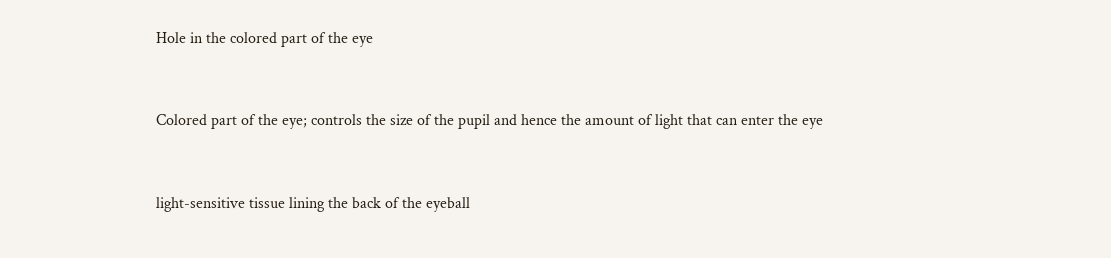Hole in the colored part of the eye


Colored part of the eye; controls the size of the pupil and hence the amount of light that can enter the eye


light-sensitive tissue lining the back of the eyeball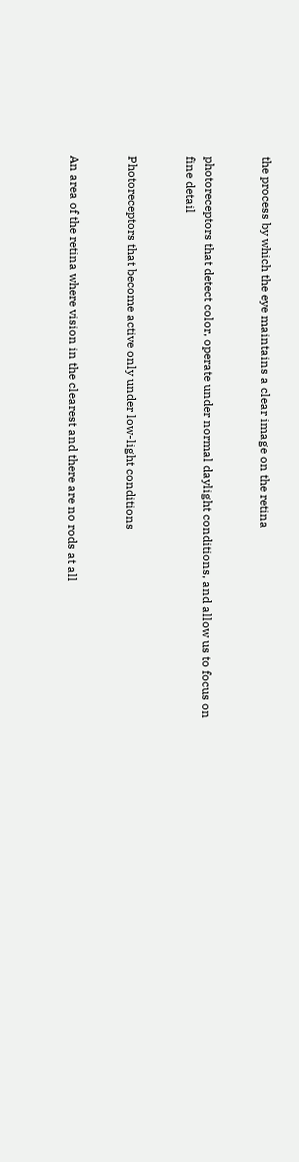the process by which the eye maintains a clear image on the retina


photoreceptors that detect color, operate under normal daylight conditions, and allow us to focus on fine detail


Photoreceptors that become active only under low-light conditions


An area of the retina where vision in the clearest and there are no rods at all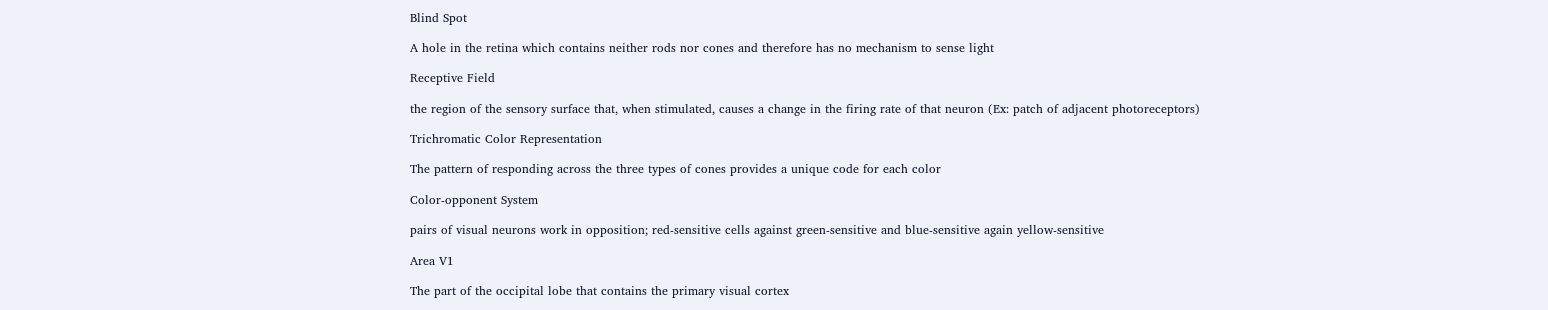Blind Spot

A hole in the retina which contains neither rods nor cones and therefore has no mechanism to sense light

Receptive Field

the region of the sensory surface that, when stimulated, causes a change in the firing rate of that neuron (Ex: patch of adjacent photoreceptors)

Trichromatic Color Representation

The pattern of responding across the three types of cones provides a unique code for each color

Color-opponent System

pairs of visual neurons work in opposition; red-sensitive cells against green-sensitive and blue-sensitive again yellow-sensitive

Area V1

The part of the occipital lobe that contains the primary visual cortex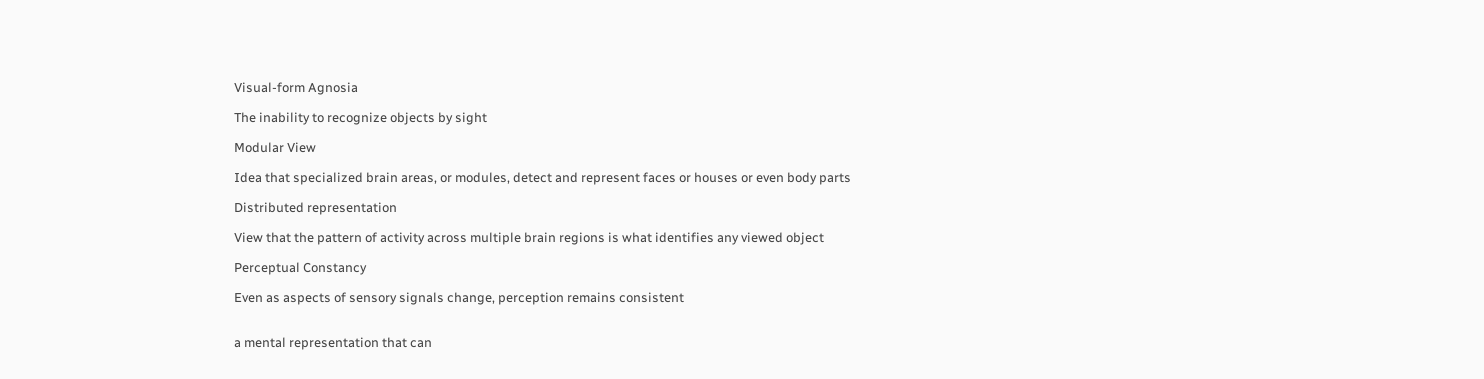Visual-form Agnosia

The inability to recognize objects by sight

Modular View

Idea that specialized brain areas, or modules, detect and represent faces or houses or even body parts

Distributed representation

View that the pattern of activity across multiple brain regions is what identifies any viewed object

Perceptual Constancy

Even as aspects of sensory signals change, perception remains consistent


a mental representation that can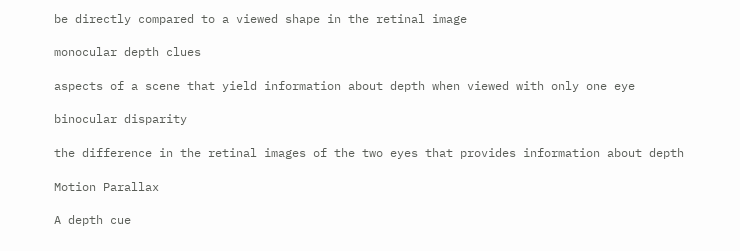be directly compared to a viewed shape in the retinal image

monocular depth clues

aspects of a scene that yield information about depth when viewed with only one eye

binocular disparity

the difference in the retinal images of the two eyes that provides information about depth

Motion Parallax

A depth cue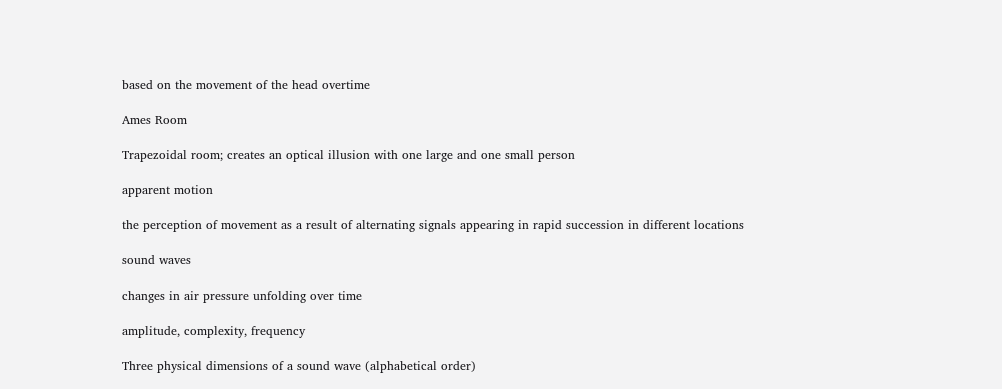based on the movement of the head overtime

Ames Room

Trapezoidal room; creates an optical illusion with one large and one small person

apparent motion

the perception of movement as a result of alternating signals appearing in rapid succession in different locations

sound waves

changes in air pressure unfolding over time

amplitude, complexity, frequency

Three physical dimensions of a sound wave (alphabetical order)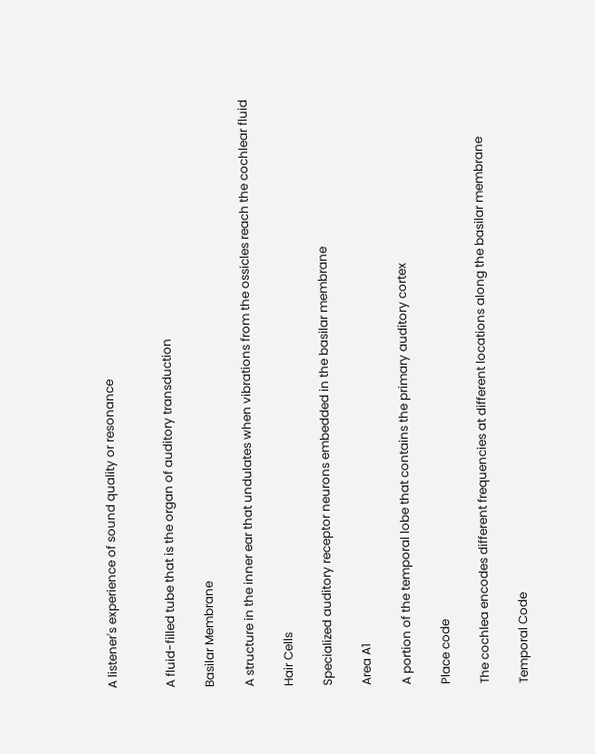A listener's experience of sound quality or resonance


A fluid-filled tube that is the organ of auditory transduction

Basilar Membrane

A structure in the inner ear that undulates when vibrations from the ossicles reach the cochlear fluid

Hair Cells

Specialized auditory receptor neurons embedded in the basilar membrane

Area A1

A portion of the temporal lobe that contains the primary auditory cortex

Place code

The cochlea encodes different frequencies at different locations along the basilar membrane

Temporal Code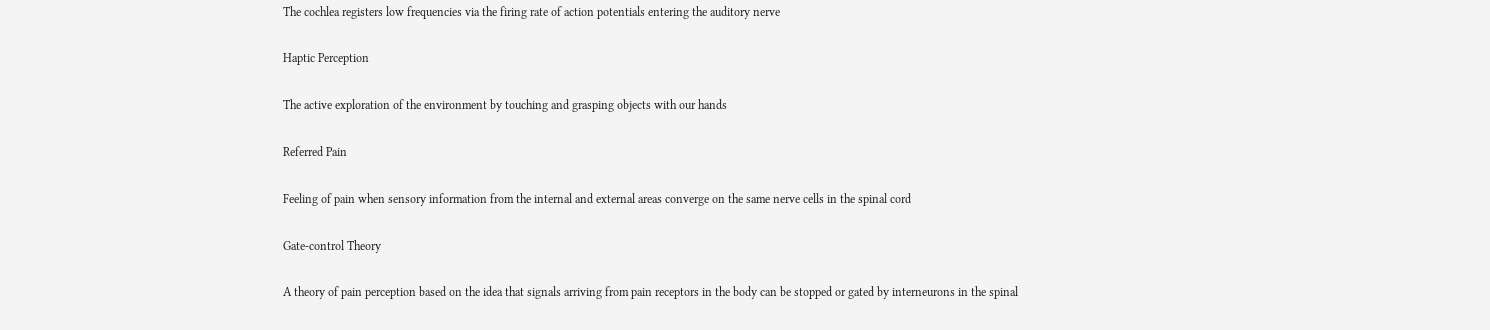The cochlea registers low frequencies via the firing rate of action potentials entering the auditory nerve

Haptic Perception

The active exploration of the environment by touching and grasping objects with our hands

Referred Pain

Feeling of pain when sensory information from the internal and external areas converge on the same nerve cells in the spinal cord

Gate-control Theory

A theory of pain perception based on the idea that signals arriving from pain receptors in the body can be stopped or gated by interneurons in the spinal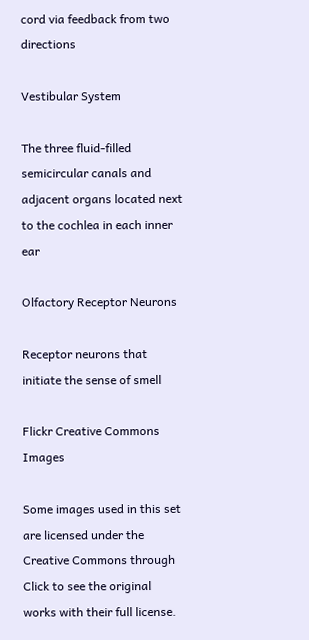cord via feedback from two directions

Vestibular System

The three fluid-filled semicircular canals and adjacent organs located next to the cochlea in each inner ear

Olfactory Receptor Neurons

Receptor neurons that initiate the sense of smell

Flickr Creative Commons Images

Some images used in this set are licensed under the Creative Commons through
Click to see the original works with their full license.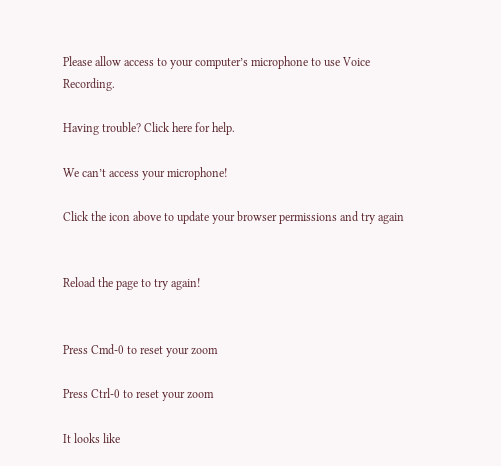Please allow access to your computer’s microphone to use Voice Recording.

Having trouble? Click here for help.

We can’t access your microphone!

Click the icon above to update your browser permissions and try again


Reload the page to try again!


Press Cmd-0 to reset your zoom

Press Ctrl-0 to reset your zoom

It looks like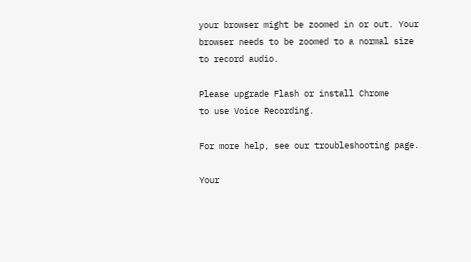your browser might be zoomed in or out. Your browser needs to be zoomed to a normal size to record audio.

Please upgrade Flash or install Chrome
to use Voice Recording.

For more help, see our troubleshooting page.

Your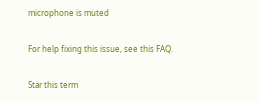microphone is muted

For help fixing this issue, see this FAQ.

Star this term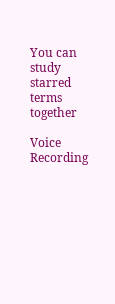You can study starred terms together

Voice Recording